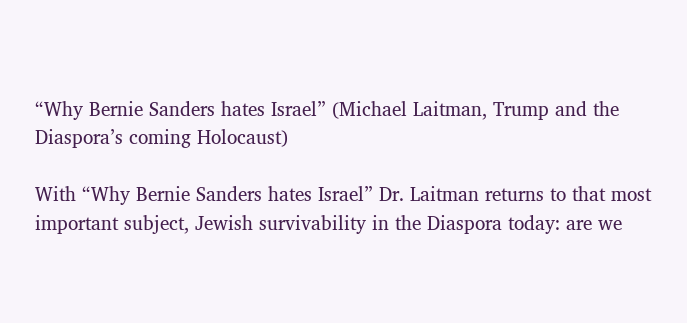“Why Bernie Sanders hates Israel” (Michael Laitman, Trump and the Diaspora’s coming Holocaust)

With “Why Bernie Sanders hates Israel” Dr. Laitman returns to that most important subject, Jewish survivability in the Diaspora today: are we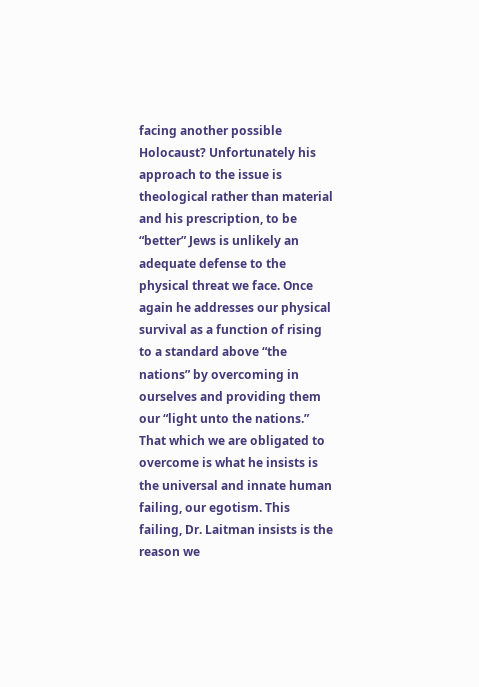facing another possible Holocaust? Unfortunately his approach to the issue is theological rather than material and his prescription, to be “better” Jews is unlikely an adequate defense to the physical threat we face. Once again he addresses our physical survival as a function of rising to a standard above “the nations” by overcoming in ourselves and providing them our “light unto the nations.” That which we are obligated to overcome is what he insists is the universal and innate human failing, our egotism. This failing, Dr. Laitman insists is the reason we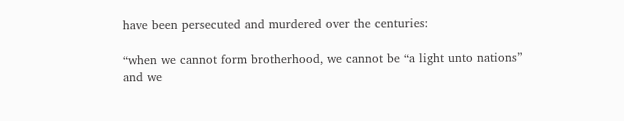have been persecuted and murdered over the centuries:

“when we cannot form brotherhood, we cannot be “a light unto nations” and we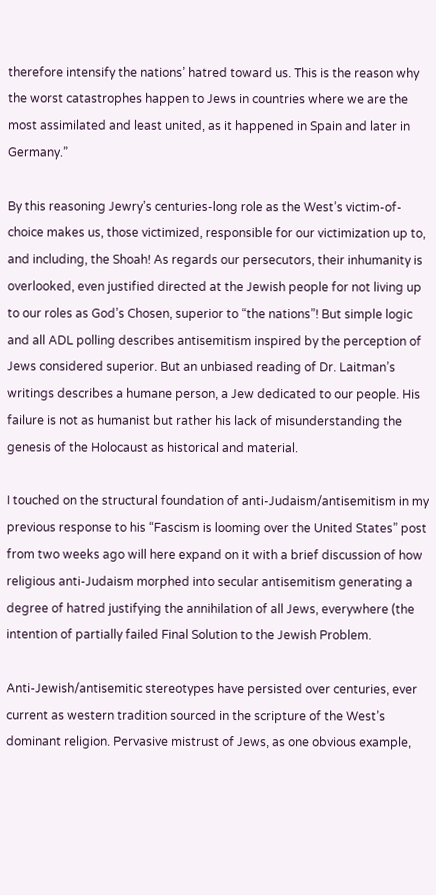therefore intensify the nations’ hatred toward us. This is the reason why the worst catastrophes happen to Jews in countries where we are the most assimilated and least united, as it happened in Spain and later in Germany.”

By this reasoning Jewry’s centuries-long role as the West’s victim-of-choice makes us, those victimized, responsible for our victimization up to, and including, the Shoah! As regards our persecutors, their inhumanity is overlooked, even justified directed at the Jewish people for not living up to our roles as God’s Chosen, superior to “the nations”! But simple logic and all ADL polling describes antisemitism inspired by the perception of Jews considered superior. But an unbiased reading of Dr. Laitman’s writings describes a humane person, a Jew dedicated to our people. His failure is not as humanist but rather his lack of misunderstanding the genesis of the Holocaust as historical and material.

I touched on the structural foundation of anti-Judaism/antisemitism in my previous response to his “Fascism is looming over the United States” post from two weeks ago will here expand on it with a brief discussion of how religious anti-Judaism morphed into secular antisemitism generating a degree of hatred justifying the annihilation of all Jews, everywhere (the intention of partially failed Final Solution to the Jewish Problem.

Anti-Jewish/antisemitic stereotypes have persisted over centuries, ever current as western tradition sourced in the scripture of the West’s dominant religion. Pervasive mistrust of Jews, as one obvious example,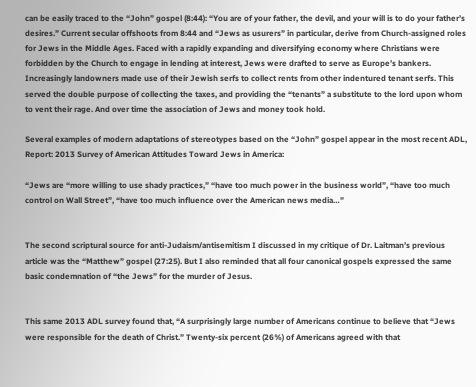can be easily traced to the “John” gospel (8:44): “You are of your father, the devil, and your will is to do your father’s desires.” Current secular offshoots from 8:44 and “Jews as usurers” in particular, derive from Church-assigned roles for Jews in the Middle Ages. Faced with a rapidly expanding and diversifying economy where Christians were forbidden by the Church to engage in lending at interest, Jews were drafted to serve as Europe’s bankers. Increasingly landowners made use of their Jewish serfs to collect rents from other indentured tenant serfs. This served the double purpose of collecting the taxes, and providing the “tenants” a substitute to the lord upon whom to vent their rage. And over time the association of Jews and money took hold.

Several examples of modern adaptations of stereotypes based on the “John” gospel appear in the most recent ADL, Report: 2013 Survey of American Attitudes Toward Jews in America:

“Jews are “more willing to use shady practices,” “have too much power in the business world”, “have too much control on Wall Street”, “have too much influence over the American news media…”


The second scriptural source for anti-Judaism/antisemitism I discussed in my critique of Dr. Laitman’s previous article was the “Matthew” gospel (27:25). But I also reminded that all four canonical gospels expressed the same basic condemnation of “the Jews” for the murder of Jesus.


This same 2013 ADL survey found that, “A surprisingly large number of Americans continue to believe that “Jews were responsible for the death of Christ.” Twenty-six percent (26%) of Americans agreed with that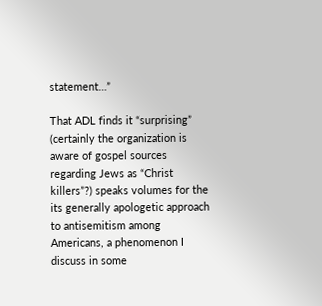statement…”

That ADL finds it “surprising” (certainly the organization is aware of gospel sources regarding Jews as “Christ killers”?) speaks volumes for the its generally apologetic approach to antisemitism among Americans, a phenomenon I discuss in some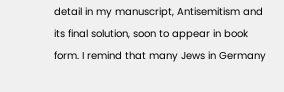detail in my manuscript, Antisemitism and its final solution, soon to appear in book form. I remind that many Jews in Germany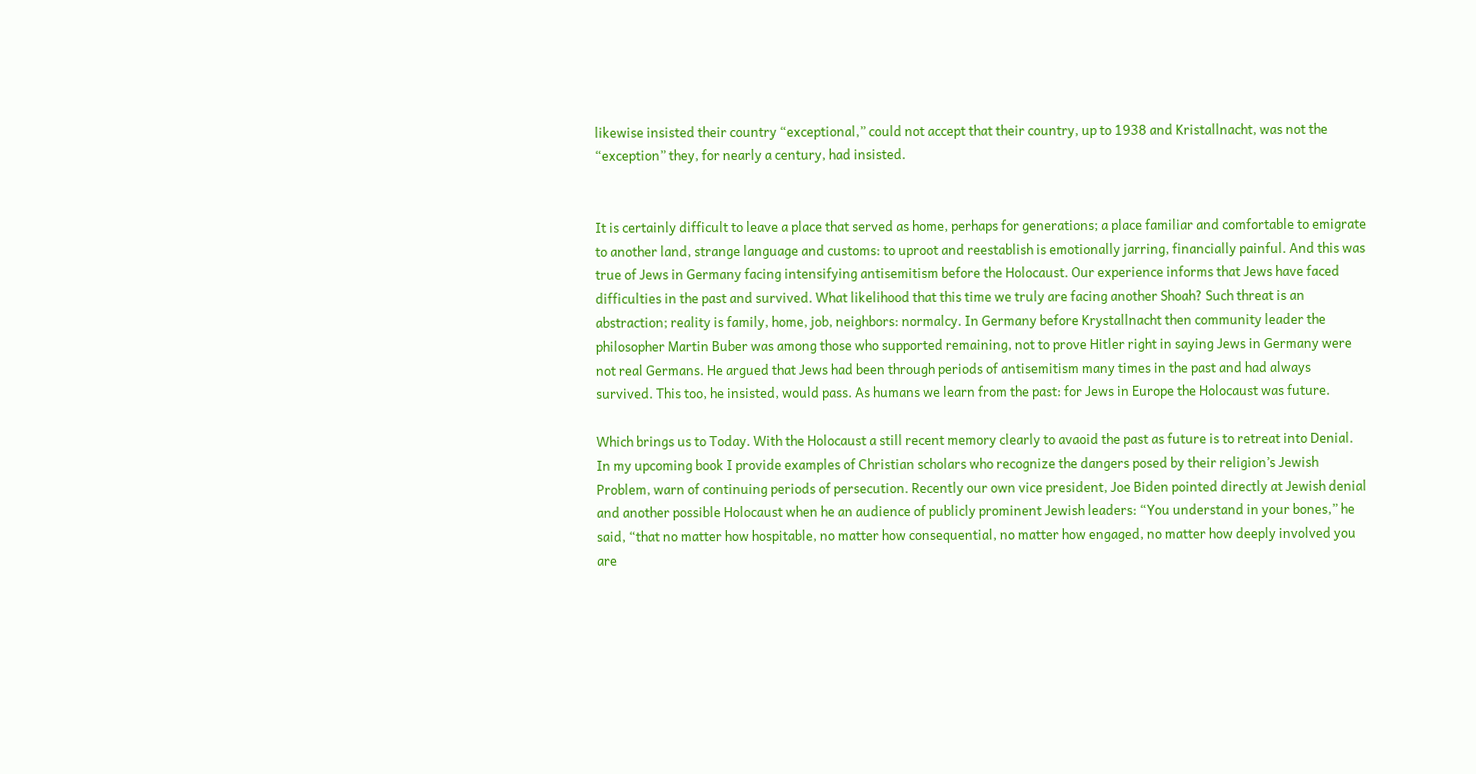likewise insisted their country “exceptional,” could not accept that their country, up to 1938 and Kristallnacht, was not the “exception” they, for nearly a century, had insisted.


It is certainly difficult to leave a place that served as home, perhaps for generations; a place familiar and comfortable to emigrate to another land, strange language and customs: to uproot and reestablish is emotionally jarring, financially painful. And this was true of Jews in Germany facing intensifying antisemitism before the Holocaust. Our experience informs that Jews have faced difficulties in the past and survived. What likelihood that this time we truly are facing another Shoah? Such threat is an abstraction; reality is family, home, job, neighbors: normalcy. In Germany before Krystallnacht then community leader the philosopher Martin Buber was among those who supported remaining, not to prove Hitler right in saying Jews in Germany were not real Germans. He argued that Jews had been through periods of antisemitism many times in the past and had always survived. This too, he insisted, would pass. As humans we learn from the past: for Jews in Europe the Holocaust was future.

Which brings us to Today. With the Holocaust a still recent memory clearly to avaoid the past as future is to retreat into Denial. In my upcoming book I provide examples of Christian scholars who recognize the dangers posed by their religion’s Jewish Problem, warn of continuing periods of persecution. Recently our own vice president, Joe Biden pointed directly at Jewish denial and another possible Holocaust when he an audience of publicly prominent Jewish leaders: “You understand in your bones,” he said, “that no matter how hospitable, no matter how consequential, no matter how engaged, no matter how deeply involved you are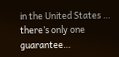in the United States … there’s only one guarantee…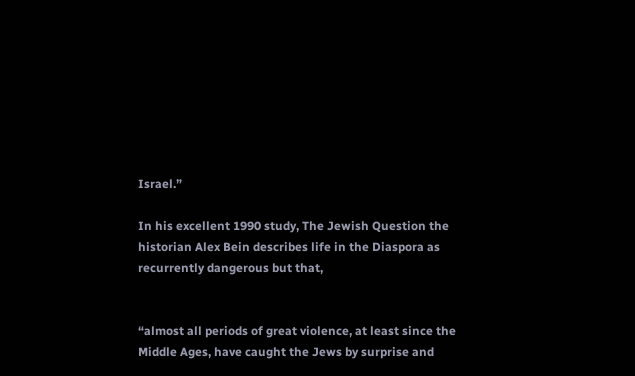Israel.”

In his excellent 1990 study, The Jewish Question the historian Alex Bein describes life in the Diaspora as recurrently dangerous but that,


“almost all periods of great violence, at least since the Middle Ages, have caught the Jews by surprise and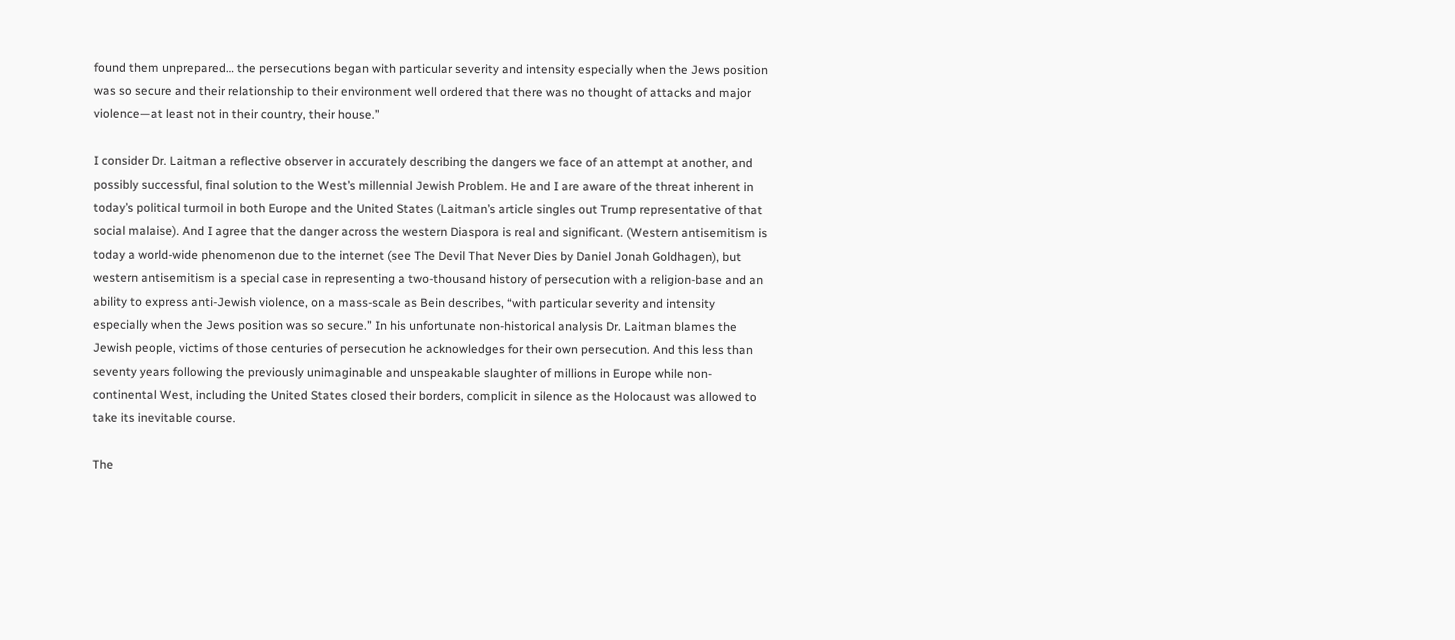found them unprepared… the persecutions began with particular severity and intensity especially when the Jews position was so secure and their relationship to their environment well ordered that there was no thought of attacks and major violence—at least not in their country, their house.”

I consider Dr. Laitman a reflective observer in accurately describing the dangers we face of an attempt at another, and possibly successful, final solution to the West’s millennial Jewish Problem. He and I are aware of the threat inherent in today’s political turmoil in both Europe and the United States (Laitman’s article singles out Trump representative of that social malaise). And I agree that the danger across the western Diaspora is real and significant. (Western antisemitism is today a world-wide phenomenon due to the internet (see The Devil That Never Dies by Daniel Jonah Goldhagen), but western antisemitism is a special case in representing a two-thousand history of persecution with a religion-base and an ability to express anti-Jewish violence, on a mass-scale as Bein describes, “with particular severity and intensity especially when the Jews position was so secure.” In his unfortunate non-historical analysis Dr. Laitman blames the Jewish people, victims of those centuries of persecution he acknowledges for their own persecution. And this less than seventy years following the previously unimaginable and unspeakable slaughter of millions in Europe while non-continental West, including the United States closed their borders, complicit in silence as the Holocaust was allowed to take its inevitable course.

The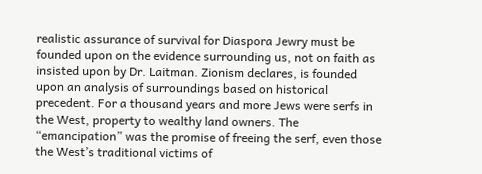realistic assurance of survival for Diaspora Jewry must be founded upon on the evidence surrounding us, not on faith as insisted upon by Dr. Laitman. Zionism declares, is founded upon an analysis of surroundings based on historical precedent. For a thousand years and more Jews were serfs in the West, property to wealthy land owners. The “emancipation” was the promise of freeing the serf, even those the West’s traditional victims of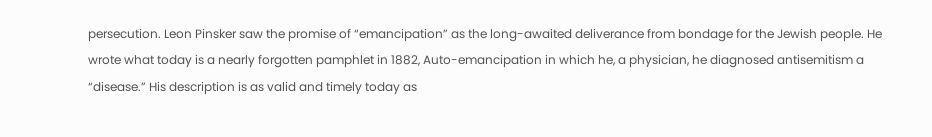persecution. Leon Pinsker saw the promise of “emancipation” as the long-awaited deliverance from bondage for the Jewish people. He wrote what today is a nearly forgotten pamphlet in 1882, Auto-emancipation in which he, a physician, he diagnosed antisemitism a “disease.” His description is as valid and timely today as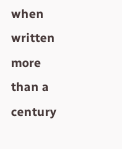when written more than a century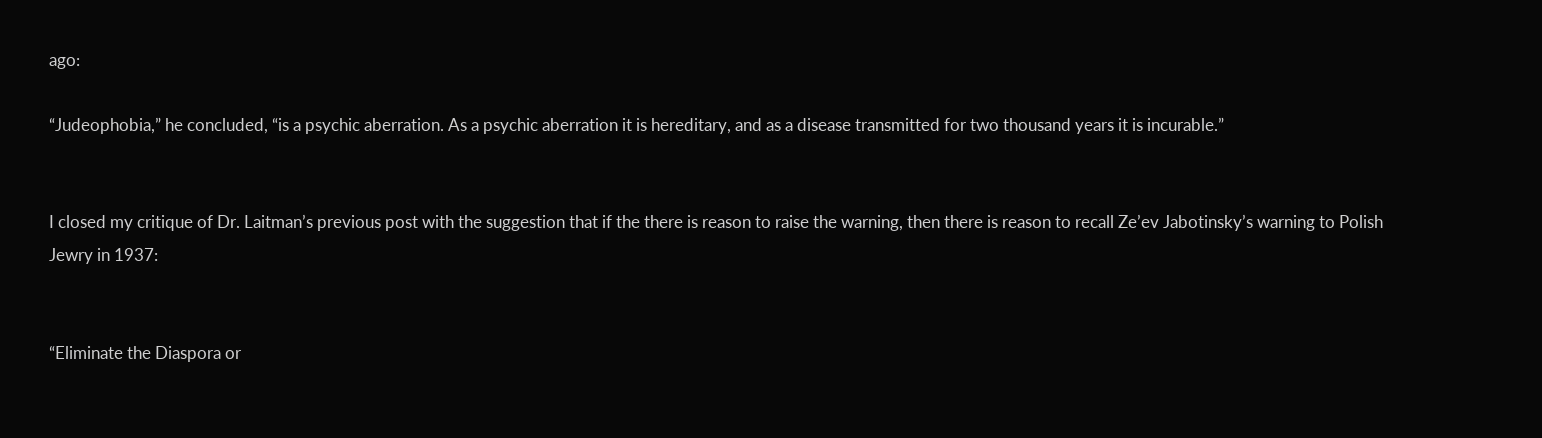ago:

“Judeophobia,” he concluded, “is a psychic aberration. As a psychic aberration it is hereditary, and as a disease transmitted for two thousand years it is incurable.”


I closed my critique of Dr. Laitman’s previous post with the suggestion that if the there is reason to raise the warning, then there is reason to recall Ze’ev Jabotinsky’s warning to Polish Jewry in 1937:


“Eliminate the Diaspora or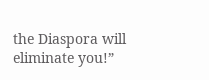the Diaspora will eliminate you!”